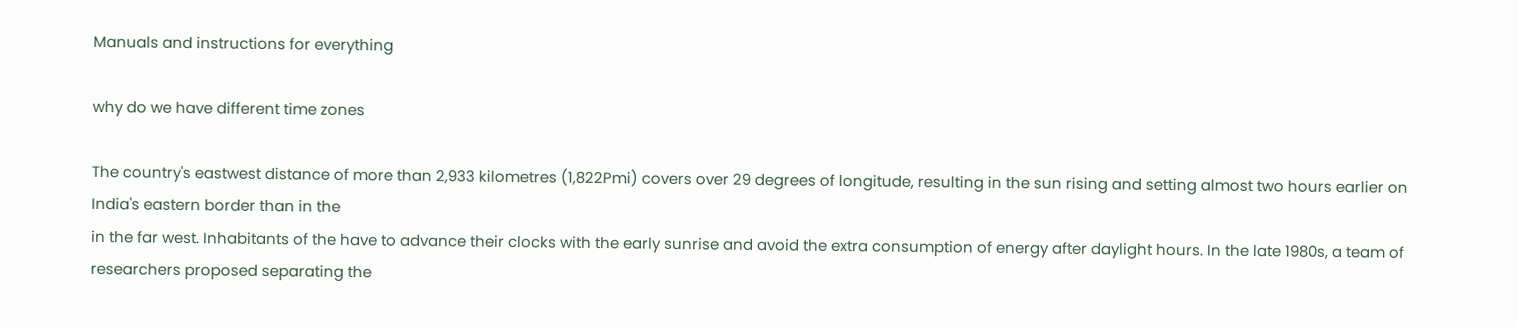Manuals and instructions for everything

why do we have different time zones

The country's eastwest distance of more than 2,933 kilometres (1,822Pmi) covers over 29 degrees of longitude, resulting in the sun rising and setting almost two hours earlier on India's eastern border than in the
in the far west. Inhabitants of the have to advance their clocks with the early sunrise and avoid the extra consumption of energy after daylight hours. In the late 1980s, a team of researchers proposed separating the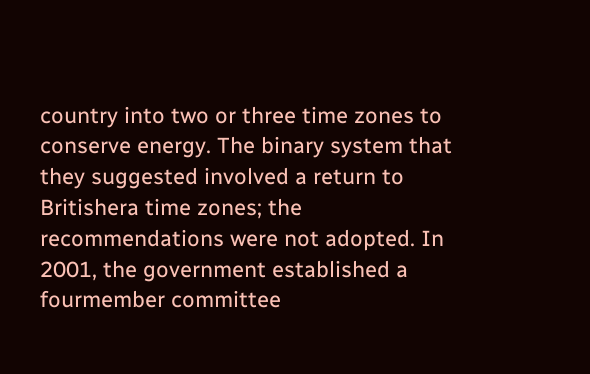country into two or three time zones to conserve energy. The binary system that they suggested involved a return to Britishera time zones; the recommendations were not adopted. In 2001, the government established a fourmember committee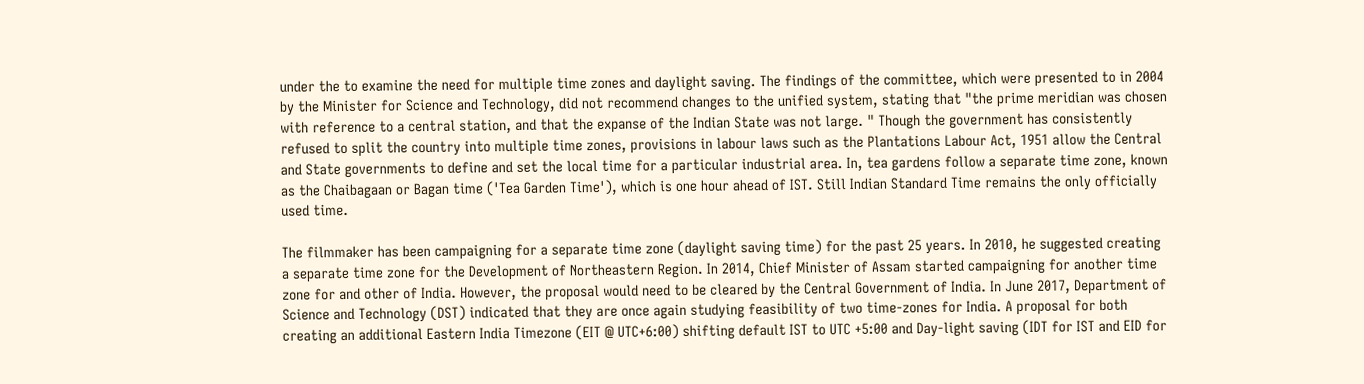under the to examine the need for multiple time zones and daylight saving. The findings of the committee, which were presented to in 2004 by the Minister for Science and Technology, did not recommend changes to the unified system, stating that "the prime meridian was chosen with reference to a central station, and that the expanse of the Indian State was not large. " Though the government has consistently refused to split the country into multiple time zones, provisions in labour laws such as the Plantations Labour Act, 1951 allow the Central and State governments to define and set the local time for a particular industrial area. In, tea gardens follow a separate time zone, known as the Chaibagaan or Bagan time ('Tea Garden Time'), which is one hour ahead of IST. Still Indian Standard Time remains the only officially used time.

The filmmaker has been campaigning for a separate time zone (daylight saving time) for the past 25 years. In 2010, he suggested creating a separate time zone for the Development of Northeastern Region. In 2014, Chief Minister of Assam started campaigning for another time zone for and other of India. However, the proposal would need to be cleared by the Central Government of India. In June 2017, Department of Science and Technology (DST) indicated that they are once again studying feasibility of two time-zones for India. A proposal for both creating an additional Eastern India Timezone (EIT @ UTC+6:00) shifting default IST to UTC +5:00 and Day-light saving (IDT for IST and EID for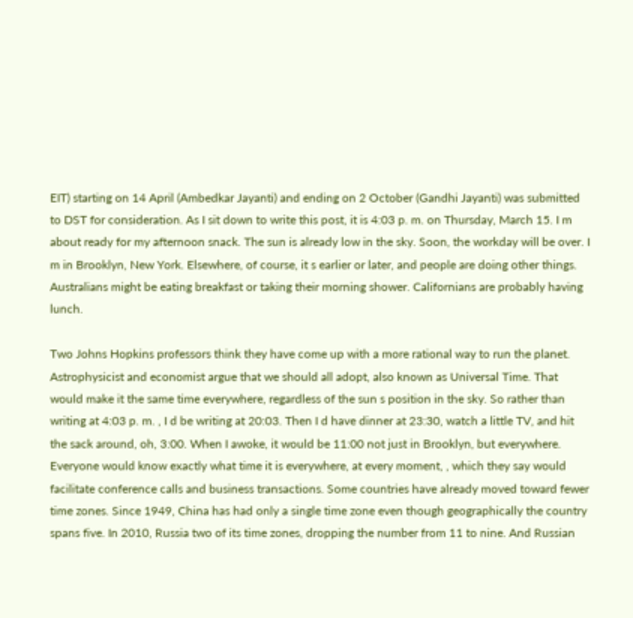EIT) starting on 14 April (Ambedkar Jayanti) and ending on 2 October (Gandhi Jayanti) was submitted to DST for consideration. As I sit down to write this post, it is 4:03 p. m. on Thursday, March 15. I m about ready for my afternoon snack. The sun is already low in the sky. Soon, the workday will be over. I m in Brooklyn, New York. Elsewhere, of course, it s earlier or later, and people are doing other things. Australians might be eating breakfast or taking their morning shower. Californians are probably having lunch.

Two Johns Hopkins professors think they have come up with a more rational way to run the planet. Astrophysicist and economist argue that we should all adopt, also known as Universal Time. That would make it the same time everywhere, regardless of the sun s position in the sky. So rather than writing at 4:03 p. m. , I d be writing at 20:03. Then I d have dinner at 23:30, watch a little TV, and hit the sack around, oh, 3:00. When I awoke, it would be 11:00 not just in Brooklyn, but everywhere. Everyone would know exactly what time it is everywhere, at every moment, , which they say would facilitate conference calls and business transactions. Some countries have already moved toward fewer time zones. Since 1949, China has had only a single time zone even though geographically the country spans five. In 2010, Russia two of its time zones, dropping the number from 11 to nine. And Russian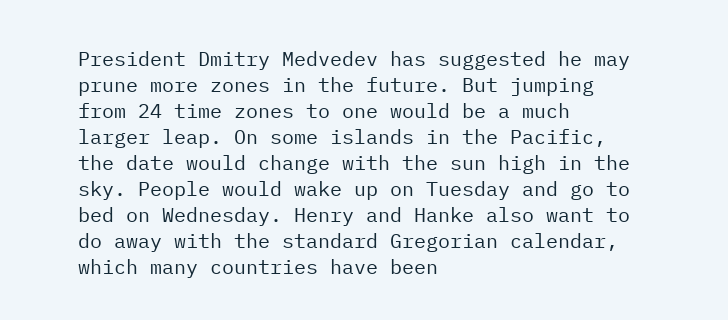President Dmitry Medvedev has suggested he may prune more zones in the future. But jumping from 24 time zones to one would be a much larger leap. On some islands in the Pacific, the date would change with the sun high in the sky. People would wake up on Tuesday and go to bed on Wednesday. Henry and Hanke also want to do away with the standard Gregorian calendar, which many countries have been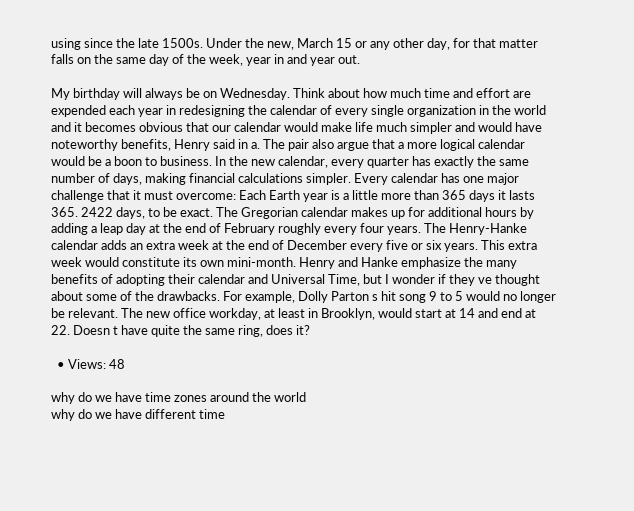using since the late 1500s. Under the new, March 15 or any other day, for that matter falls on the same day of the week, year in and year out.

My birthday will always be on Wednesday. Think about how much time and effort are expended each year in redesigning the calendar of every single organization in the world and it becomes obvious that our calendar would make life much simpler and would have noteworthy benefits, Henry said in a. The pair also argue that a more logical calendar would be a boon to business. In the new calendar, every quarter has exactly the same number of days, making financial calculations simpler. Every calendar has one major challenge that it must overcome: Each Earth year is a little more than 365 days it lasts 365. 2422 days, to be exact. The Gregorian calendar makes up for additional hours by adding a leap day at the end of February roughly every four years. The Henry-Hanke calendar adds an extra week at the end of December every five or six years. This extra week would constitute its own mini-month. Henry and Hanke emphasize the many benefits of adopting their calendar and Universal Time, but I wonder if they ve thought about some of the drawbacks. For example, Dolly Parton s hit song 9 to 5 would no longer be relevant. The new office workday, at least in Brooklyn, would start at 14 and end at 22. Doesn t have quite the same ring, does it?

  • Views: 48

why do we have time zones around the world
why do we have different time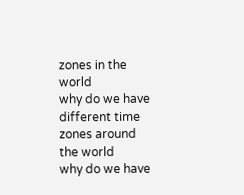zones in the world
why do we have different time zones around the world
why do we have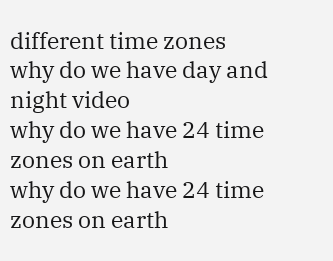different time zones
why do we have day and night video
why do we have 24 time zones on earth
why do we have 24 time zones on earth